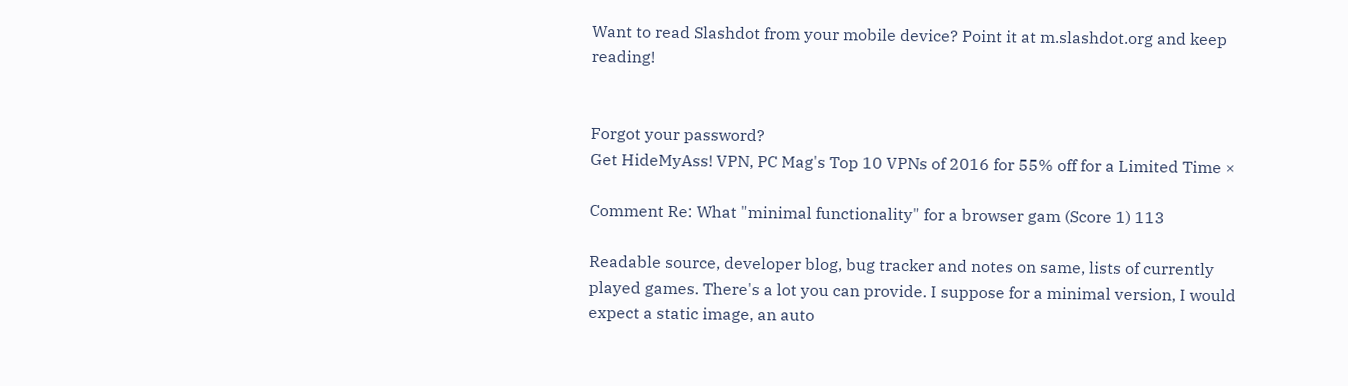Want to read Slashdot from your mobile device? Point it at m.slashdot.org and keep reading!


Forgot your password?
Get HideMyAss! VPN, PC Mag's Top 10 VPNs of 2016 for 55% off for a Limited Time ×

Comment Re: What "minimal functionality" for a browser gam (Score 1) 113

Readable source, developer blog, bug tracker and notes on same, lists of currently played games. There's a lot you can provide. I suppose for a minimal version, I would expect a static image, an auto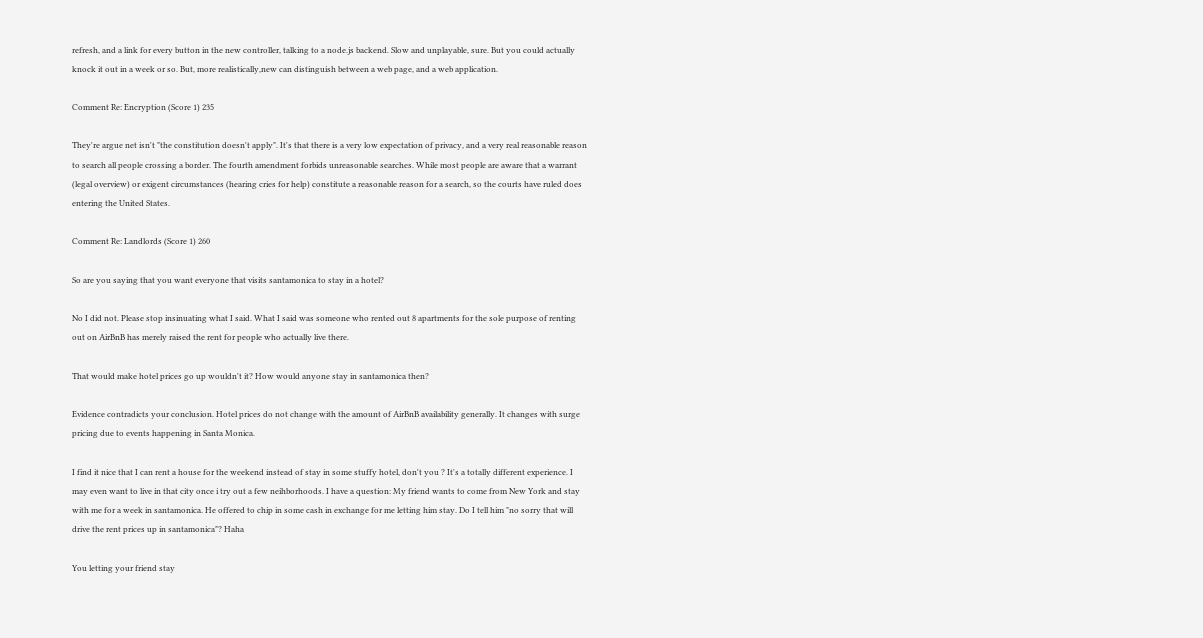refresh, and a link for every button in the new controller, talking to a node.js backend. Slow and unplayable, sure. But you could actually knock it out in a week or so. But, more realistically,new can distinguish between a web page, and a web application.

Comment Re: Encryption (Score 1) 235

They're argue net isn't "the constitution doesn't apply". It's that there is a very low expectation of privacy, and a very real reasonable reason to search all people crossing a border. The fourth amendment forbids unreasonable searches. While most people are aware that a warrant (legal overview) or exigent circumstances (hearing cries for help) constitute a reasonable reason for a search, so the courts have ruled does entering the United States.

Comment Re: Landlords (Score 1) 260

So are you saying that you want everyone that visits santamonica to stay in a hotel?

No I did not. Please stop insinuating what I said. What I said was someone who rented out 8 apartments for the sole purpose of renting out on AirBnB has merely raised the rent for people who actually live there.

That would make hotel prices go up wouldn't it? How would anyone stay in santamonica then?

Evidence contradicts your conclusion. Hotel prices do not change with the amount of AirBnB availability generally. It changes with surge pricing due to events happening in Santa Monica.

I find it nice that I can rent a house for the weekend instead of stay in some stuffy hotel, don't you ? It's a totally different experience. I may even want to live in that city once i try out a few neihborhoods. I have a question: My friend wants to come from New York and stay with me for a week in santamonica. He offered to chip in some cash in exchange for me letting him stay. Do I tell him "no sorry that will drive the rent prices up in santamonica"? Haha

You letting your friend stay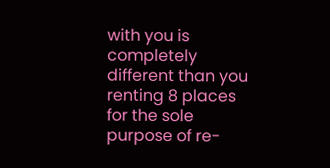with you is completely different than you renting 8 places for the sole purpose of re-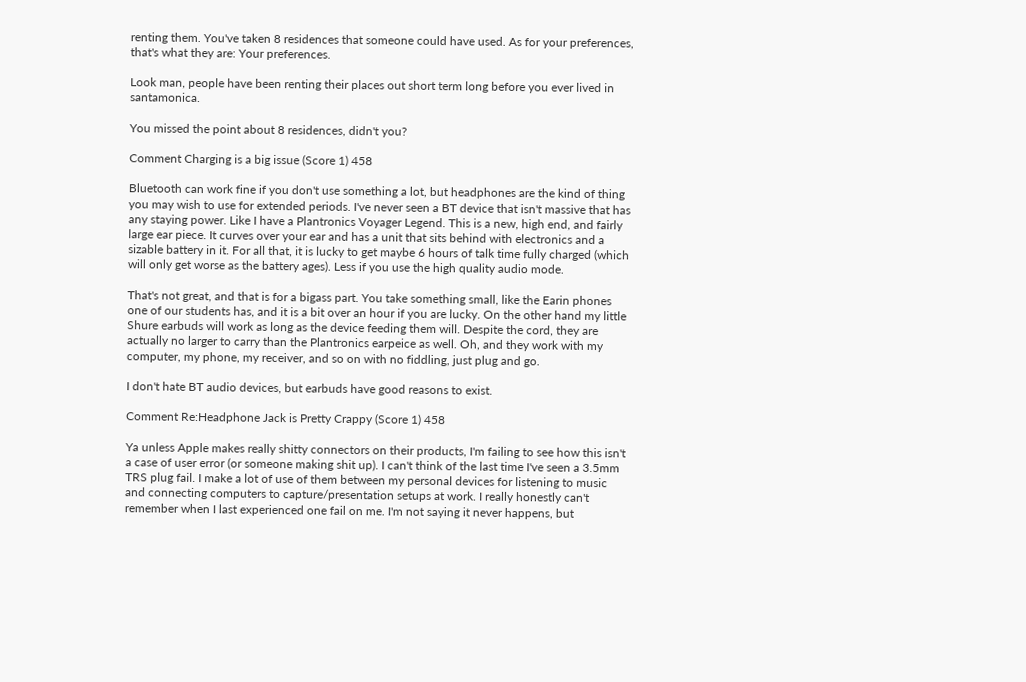renting them. You've taken 8 residences that someone could have used. As for your preferences, that's what they are: Your preferences.

Look man, people have been renting their places out short term long before you ever lived in santamonica.

You missed the point about 8 residences, didn't you?

Comment Charging is a big issue (Score 1) 458

Bluetooth can work fine if you don't use something a lot, but headphones are the kind of thing you may wish to use for extended periods. I've never seen a BT device that isn't massive that has any staying power. Like I have a Plantronics Voyager Legend. This is a new, high end, and fairly large ear piece. It curves over your ear and has a unit that sits behind with electronics and a sizable battery in it. For all that, it is lucky to get maybe 6 hours of talk time fully charged (which will only get worse as the battery ages). Less if you use the high quality audio mode.

That's not great, and that is for a bigass part. You take something small, like the Earin phones one of our students has, and it is a bit over an hour if you are lucky. On the other hand my little Shure earbuds will work as long as the device feeding them will. Despite the cord, they are actually no larger to carry than the Plantronics earpeice as well. Oh, and they work with my computer, my phone, my receiver, and so on with no fiddling, just plug and go.

I don't hate BT audio devices, but earbuds have good reasons to exist.

Comment Re:Headphone Jack is Pretty Crappy (Score 1) 458

Ya unless Apple makes really shitty connectors on their products, I'm failing to see how this isn't a case of user error (or someone making shit up). I can't think of the last time I've seen a 3.5mm TRS plug fail. I make a lot of use of them between my personal devices for listening to music and connecting computers to capture/presentation setups at work. I really honestly can't remember when I last experienced one fail on me. I'm not saying it never happens, but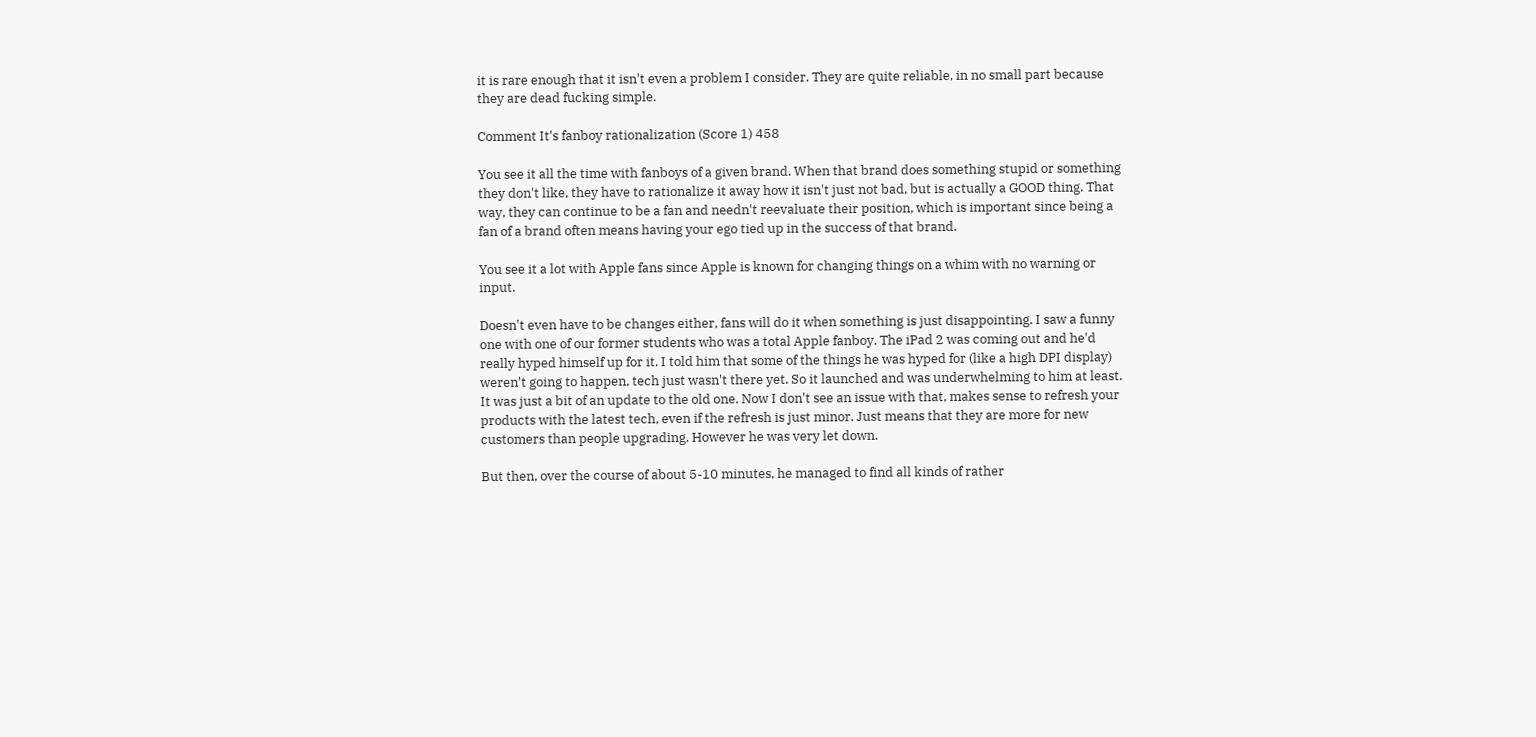it is rare enough that it isn't even a problem I consider. They are quite reliable, in no small part because they are dead fucking simple.

Comment It's fanboy rationalization (Score 1) 458

You see it all the time with fanboys of a given brand. When that brand does something stupid or something they don't like, they have to rationalize it away how it isn't just not bad, but is actually a GOOD thing. That way, they can continue to be a fan and needn't reevaluate their position, which is important since being a fan of a brand often means having your ego tied up in the success of that brand.

You see it a lot with Apple fans since Apple is known for changing things on a whim with no warning or input.

Doesn't even have to be changes either, fans will do it when something is just disappointing. I saw a funny one with one of our former students who was a total Apple fanboy. The iPad 2 was coming out and he'd really hyped himself up for it. I told him that some of the things he was hyped for (like a high DPI display) weren't going to happen, tech just wasn't there yet. So it launched and was underwhelming to him at least. It was just a bit of an update to the old one. Now I don't see an issue with that, makes sense to refresh your products with the latest tech, even if the refresh is just minor. Just means that they are more for new customers than people upgrading. However he was very let down.

But then, over the course of about 5-10 minutes, he managed to find all kinds of rather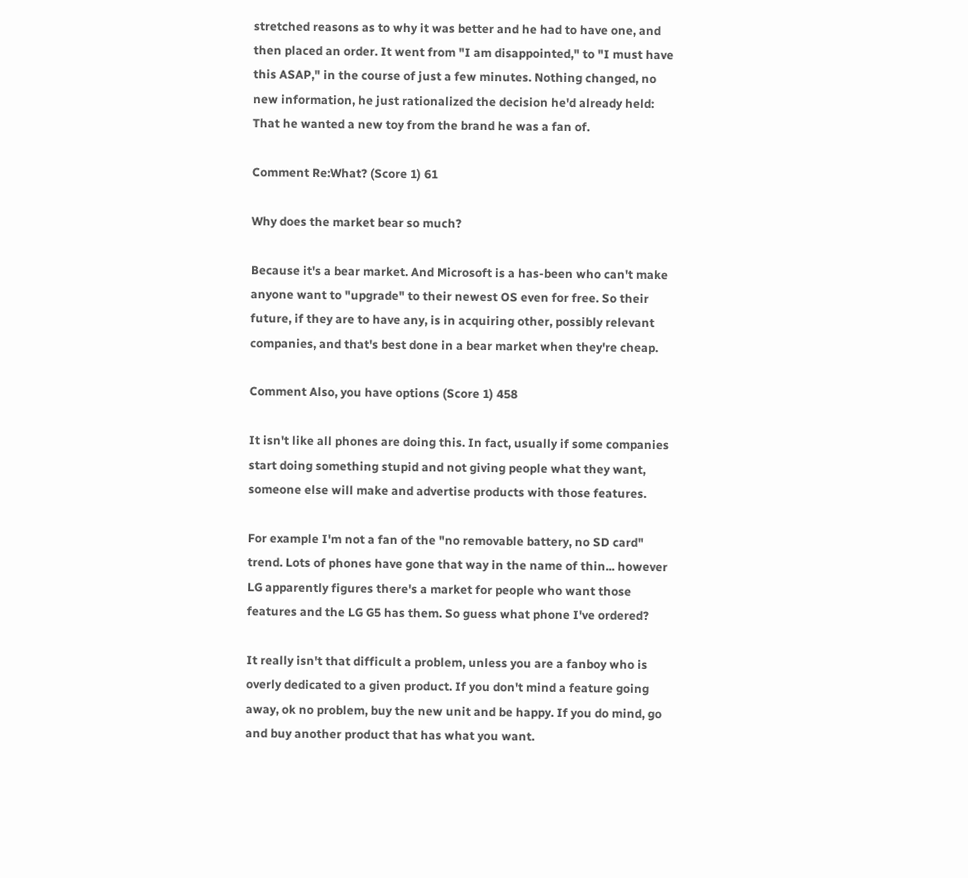stretched reasons as to why it was better and he had to have one, and then placed an order. It went from "I am disappointed," to "I must have this ASAP," in the course of just a few minutes. Nothing changed, no new information, he just rationalized the decision he'd already held: That he wanted a new toy from the brand he was a fan of.

Comment Re:What? (Score 1) 61

Why does the market bear so much?

Because it's a bear market. And Microsoft is a has-been who can't make anyone want to "upgrade" to their newest OS even for free. So their future, if they are to have any, is in acquiring other, possibly relevant companies, and that's best done in a bear market when they're cheap.

Comment Also, you have options (Score 1) 458

It isn't like all phones are doing this. In fact, usually if some companies start doing something stupid and not giving people what they want, someone else will make and advertise products with those features.

For example I'm not a fan of the "no removable battery, no SD card" trend. Lots of phones have gone that way in the name of thin... however LG apparently figures there's a market for people who want those features and the LG G5 has them. So guess what phone I've ordered?

It really isn't that difficult a problem, unless you are a fanboy who is overly dedicated to a given product. If you don't mind a feature going away, ok no problem, buy the new unit and be happy. If you do mind, go and buy another product that has what you want.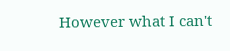However what I can't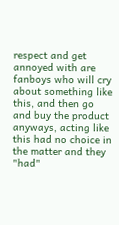respect and get annoyed with are fanboys who will cry about something like this, and then go and buy the product anyways, acting like this had no choice in the matter and they "had"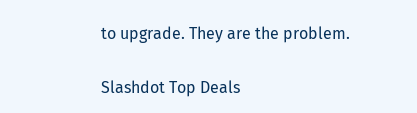to upgrade. They are the problem.

Slashdot Top Deals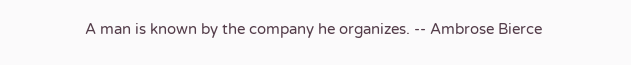A man is known by the company he organizes. -- Ambrose Bierce